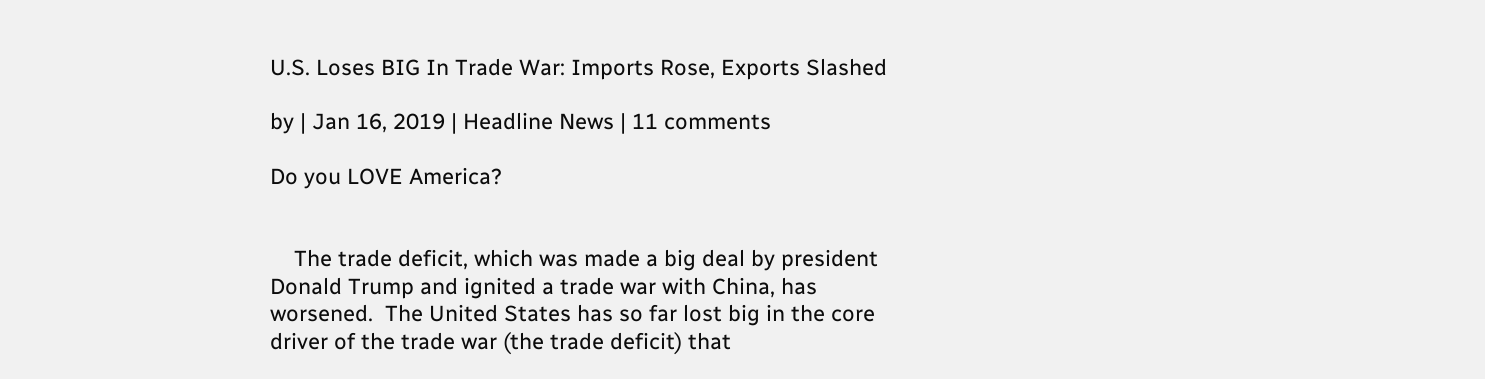U.S. Loses BIG In Trade War: Imports Rose, Exports Slashed

by | Jan 16, 2019 | Headline News | 11 comments

Do you LOVE America?


    The trade deficit, which was made a big deal by president Donald Trump and ignited a trade war with China, has worsened.  The United States has so far lost big in the core driver of the trade war (the trade deficit) that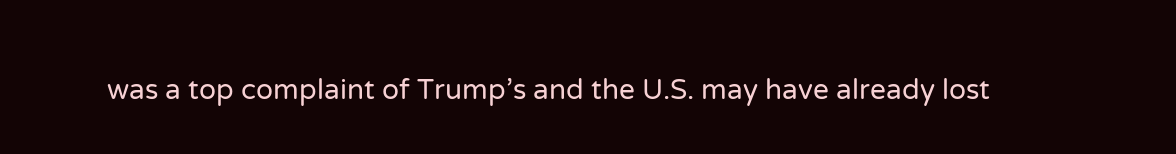was a top complaint of Trump’s and the U.S. may have already lost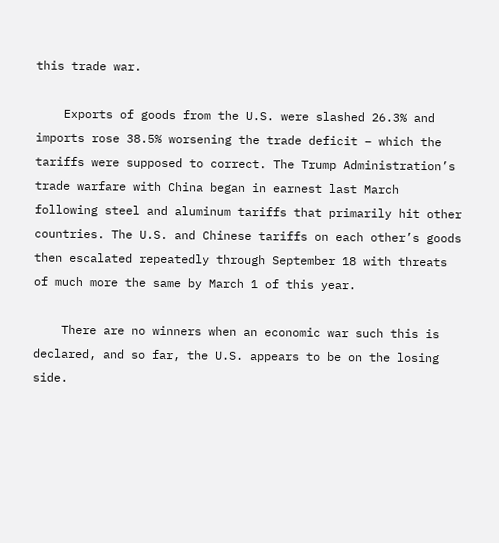this trade war.

    Exports of goods from the U.S. were slashed 26.3% and imports rose 38.5% worsening the trade deficit – which the tariffs were supposed to correct. The Trump Administration’s trade warfare with China began in earnest last March following steel and aluminum tariffs that primarily hit other countries. The U.S. and Chinese tariffs on each other’s goods then escalated repeatedly through September 18 with threats of much more the same by March 1 of this year.

    There are no winners when an economic war such this is declared, and so far, the U.S. appears to be on the losing side.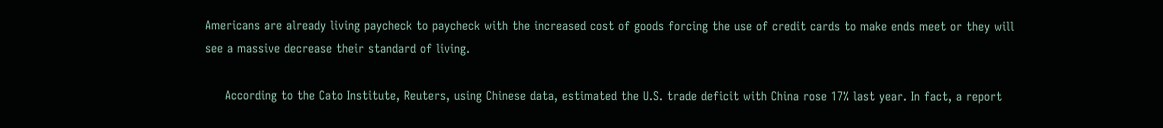Americans are already living paycheck to paycheck with the increased cost of goods forcing the use of credit cards to make ends meet or they will see a massive decrease their standard of living.

     According to the Cato Institute, Reuters, using Chinese data, estimated the U.S. trade deficit with China rose 17% last year. In fact, a report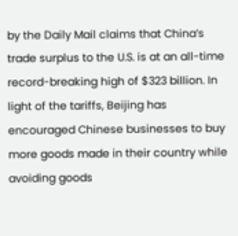by the Daily Mail claims that China’s trade surplus to the U.S. is at an all-time record-breaking high of $323 billion. In light of the tariffs, Beijing has encouraged Chinese businesses to buy more goods made in their country while avoiding goods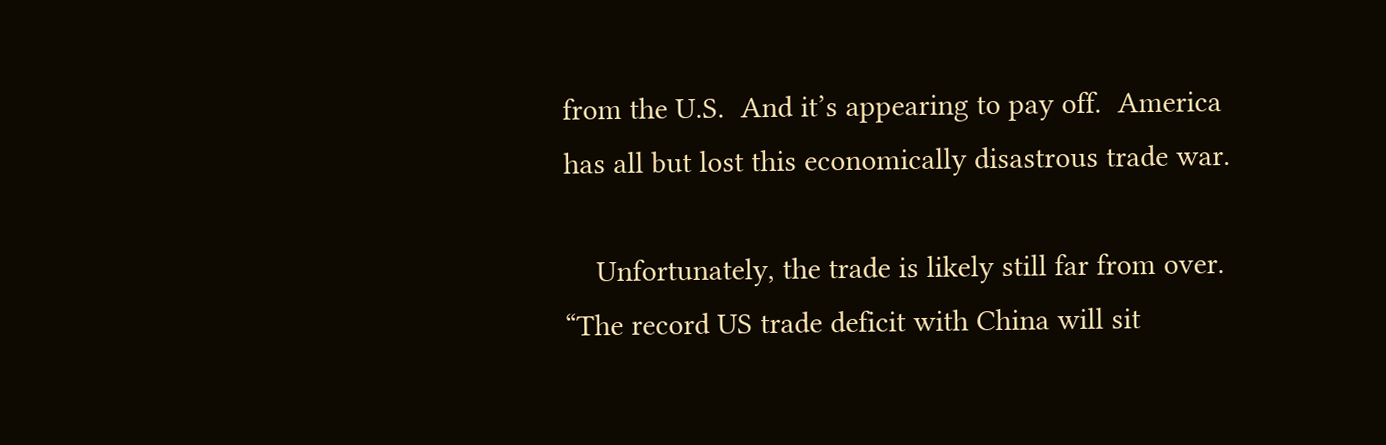from the U.S.  And it’s appearing to pay off.  America has all but lost this economically disastrous trade war.

    Unfortunately, the trade is likely still far from over. “The record US trade deficit with China will sit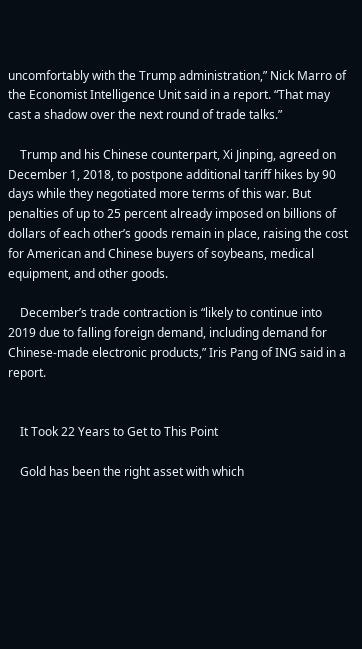uncomfortably with the Trump administration,” Nick Marro of the Economist Intelligence Unit said in a report. “That may cast a shadow over the next round of trade talks.”

    Trump and his Chinese counterpart, Xi Jinping, agreed on December 1, 2018, to postpone additional tariff hikes by 90 days while they negotiated more terms of this war. But penalties of up to 25 percent already imposed on billions of dollars of each other’s goods remain in place, raising the cost for American and Chinese buyers of soybeans, medical equipment, and other goods.

    December’s trade contraction is “likely to continue into 2019 due to falling foreign demand, including demand for Chinese-made electronic products,” Iris Pang of ING said in a report.


    It Took 22 Years to Get to This Point

    Gold has been the right asset with which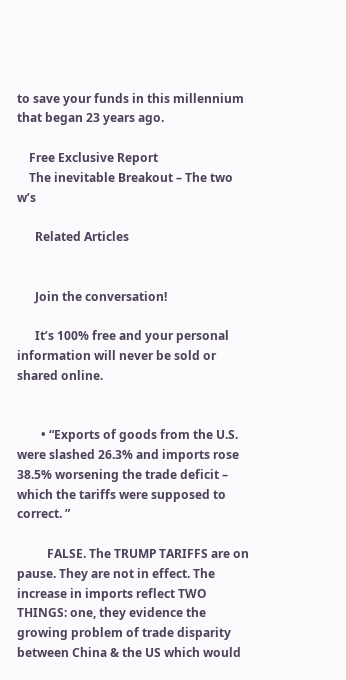to save your funds in this millennium that began 23 years ago.

    Free Exclusive Report
    The inevitable Breakout – The two w’s

      Related Articles


      Join the conversation!

      It’s 100% free and your personal information will never be sold or shared online.


        • “Exports of goods from the U.S. were slashed 26.3% and imports rose 38.5% worsening the trade deficit – which the tariffs were supposed to correct. ”

          FALSE. The TRUMP TARIFFS are on pause. They are not in effect. The increase in imports reflect TWO THINGS: one, they evidence the growing problem of trade disparity between China & the US which would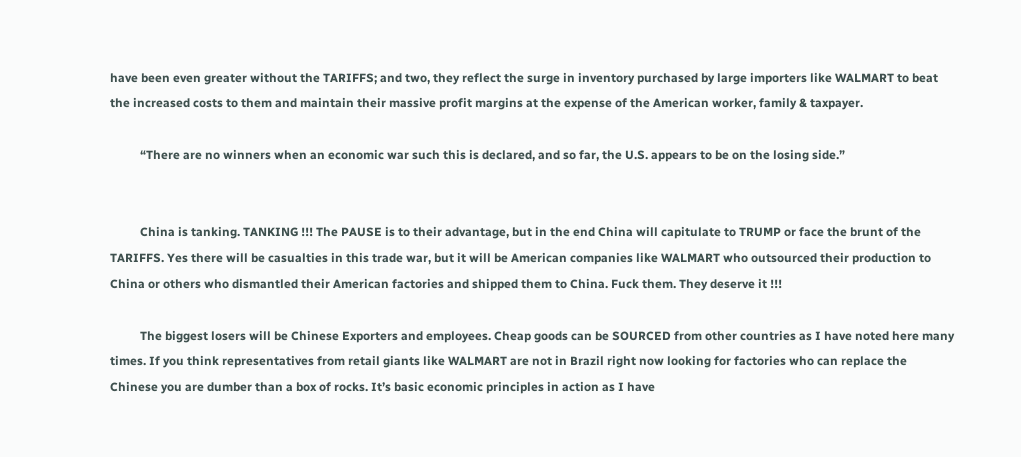have been even greater without the TARIFFS; and two, they reflect the surge in inventory purchased by large importers like WALMART to beat the increased costs to them and maintain their massive profit margins at the expense of the American worker, family & taxpayer.

          “There are no winners when an economic war such this is declared, and so far, the U.S. appears to be on the losing side.”


          China is tanking. TANKING !!! The PAUSE is to their advantage, but in the end China will capitulate to TRUMP or face the brunt of the TARIFFS. Yes there will be casualties in this trade war, but it will be American companies like WALMART who outsourced their production to China or others who dismantled their American factories and shipped them to China. Fuck them. They deserve it !!!

          The biggest losers will be Chinese Exporters and employees. Cheap goods can be SOURCED from other countries as I have noted here many times. If you think representatives from retail giants like WALMART are not in Brazil right now looking for factories who can replace the Chinese you are dumber than a box of rocks. It’s basic economic principles in action as I have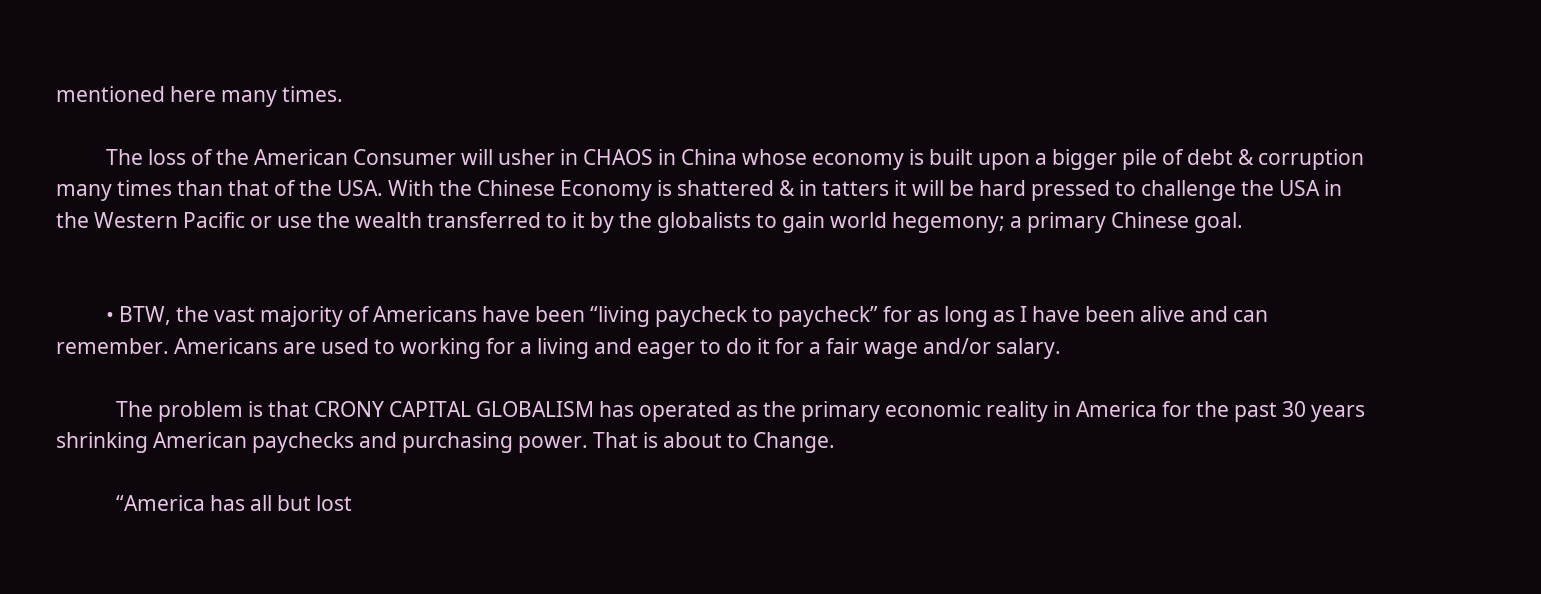mentioned here many times.

          The loss of the American Consumer will usher in CHAOS in China whose economy is built upon a bigger pile of debt & corruption many times than that of the USA. With the Chinese Economy is shattered & in tatters it will be hard pressed to challenge the USA in the Western Pacific or use the wealth transferred to it by the globalists to gain world hegemony; a primary Chinese goal.


          • BTW, the vast majority of Americans have been “living paycheck to paycheck” for as long as I have been alive and can remember. Americans are used to working for a living and eager to do it for a fair wage and/or salary.

            The problem is that CRONY CAPITAL GLOBALISM has operated as the primary economic reality in America for the past 30 years shrinking American paychecks and purchasing power. That is about to Change.

            “America has all but lost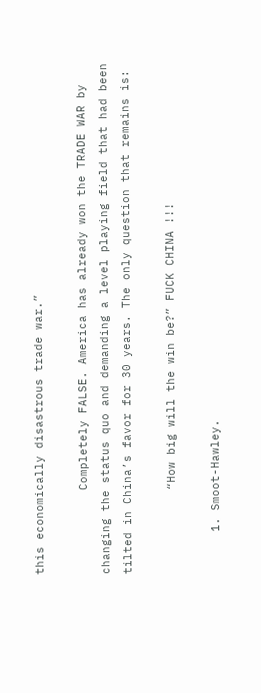this economically disastrous trade war.”

            Completely FALSE. America has already won the TRADE WAR by changing the status quo and demanding a level playing field that had been tilted in China’s favor for 30 years. The only question that remains is:

            “How big will the win be?” FUCK CHINA !!!

      1. Smoot-Hawley.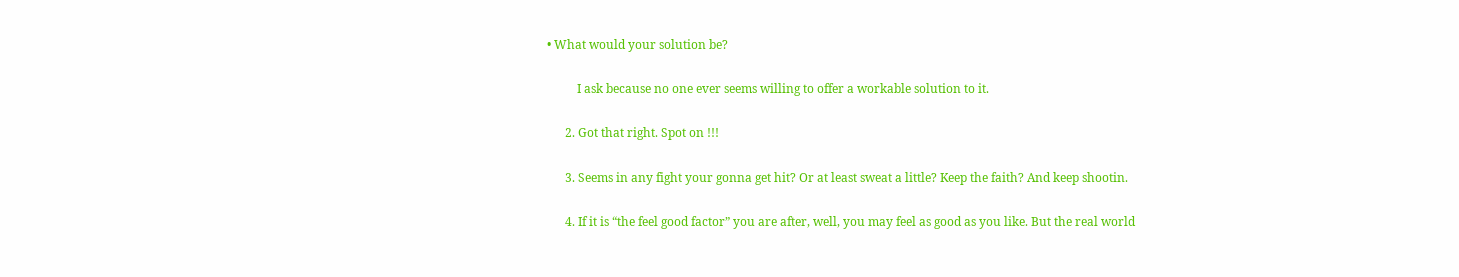• What would your solution be?

          I ask because no one ever seems willing to offer a workable solution to it.

      2. Got that right. Spot on !!!

      3. Seems in any fight your gonna get hit? Or at least sweat a little? Keep the faith? And keep shootin.

      4. If it is “the feel good factor” you are after, well, you may feel as good as you like. But the real world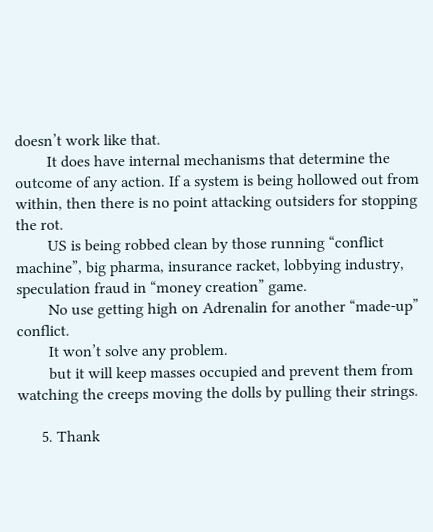doesn’t work like that.
        It does have internal mechanisms that determine the outcome of any action. If a system is being hollowed out from within, then there is no point attacking outsiders for stopping the rot.
        US is being robbed clean by those running “conflict machine”, big pharma, insurance racket, lobbying industry, speculation fraud in “money creation” game.
        No use getting high on Adrenalin for another “made-up” conflict.
        It won’t solve any problem.
        but it will keep masses occupied and prevent them from watching the creeps moving the dolls by pulling their strings.

      5. Thank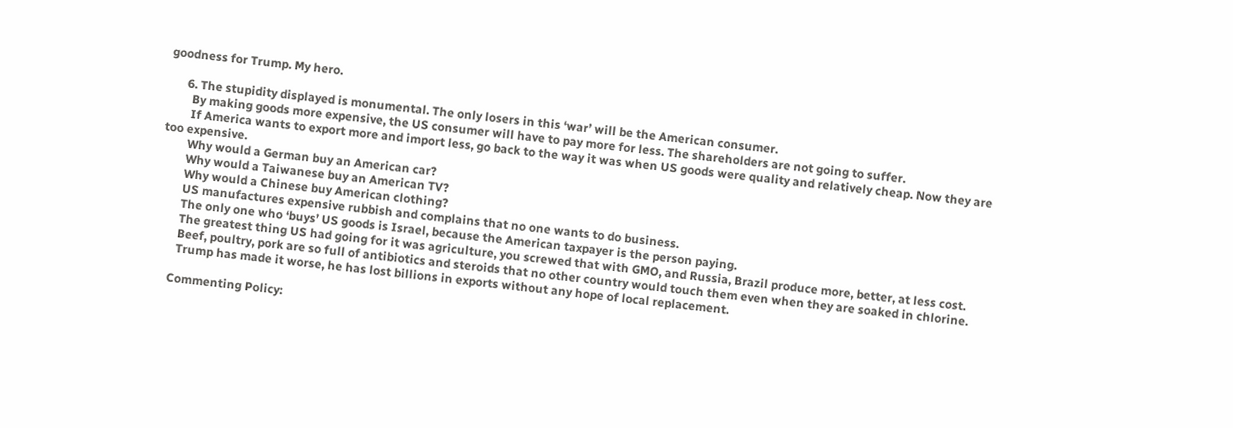goodness for Trump. My hero.

      6. The stupidity displayed is monumental. The only losers in this ‘war’ will be the American consumer.
        By making goods more expensive, the US consumer will have to pay more for less. The shareholders are not going to suffer.
        If America wants to export more and import less, go back to the way it was when US goods were quality and relatively cheap. Now they are too expensive.
        Why would a German buy an American car?
        Why would a Taiwanese buy an American TV?
        Why would a Chinese buy American clothing?
        US manufactures expensive rubbish and complains that no one wants to do business.
        The only one who ‘buys’ US goods is Israel, because the American taxpayer is the person paying.
        The greatest thing US had going for it was agriculture, you screwed that with GMO, and Russia, Brazil produce more, better, at less cost.
        Beef, poultry, pork are so full of antibiotics and steroids that no other country would touch them even when they are soaked in chlorine.
        Trump has made it worse, he has lost billions in exports without any hope of local replacement.

      Commenting Policy: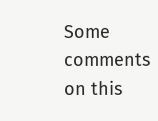Some comments on this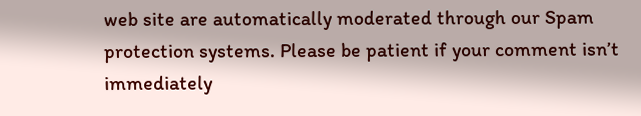web site are automatically moderated through our Spam protection systems. Please be patient if your comment isn’t immediately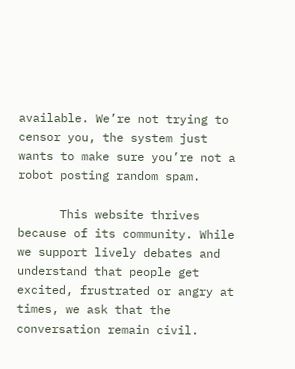available. We’re not trying to censor you, the system just wants to make sure you’re not a robot posting random spam.

      This website thrives because of its community. While we support lively debates and understand that people get excited, frustrated or angry at times, we ask that the conversation remain civil.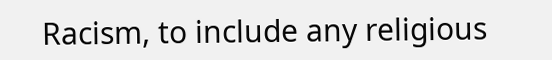Racism, to include any religious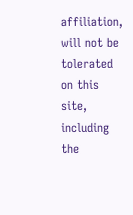affiliation, will not be tolerated on this site, including the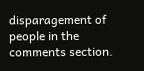disparagement of people in the comments section.